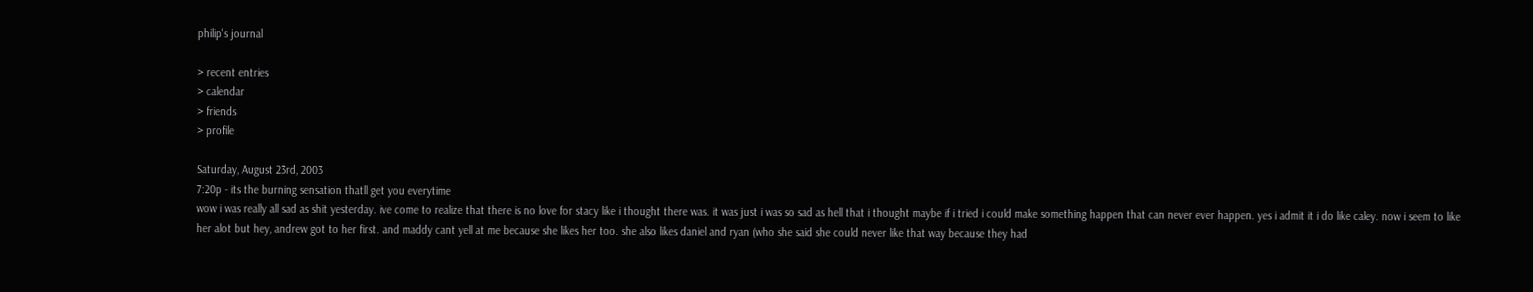philip's journal

> recent entries
> calendar
> friends
> profile

Saturday, August 23rd, 2003
7:20p - its the burning sensation thatll get you everytime
wow i was really all sad as shit yesterday. ive come to realize that there is no love for stacy like i thought there was. it was just i was so sad as hell that i thought maybe if i tried i could make something happen that can never ever happen. yes i admit it i do like caley. now i seem to like her alot but hey, andrew got to her first. and maddy cant yell at me because she likes her too. she also likes daniel and ryan (who she said she could never like that way because they had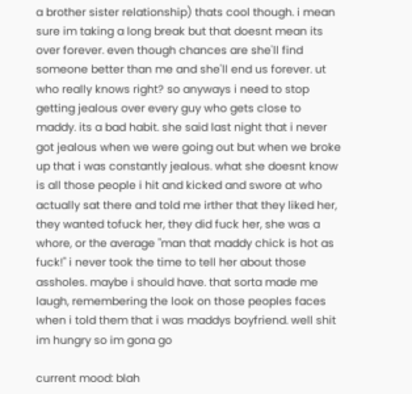a brother sister relationship) thats cool though. i mean sure im taking a long break but that doesnt mean its over forever. even though chances are she'll find someone better than me and she'll end us forever. ut who really knows right? so anyways i need to stop getting jealous over every guy who gets close to maddy. its a bad habit. she said last night that i never got jealous when we were going out but when we broke up that i was constantly jealous. what she doesnt know is all those people i hit and kicked and swore at who actually sat there and told me irther that they liked her, they wanted tofuck her, they did fuck her, she was a whore, or the average "man that maddy chick is hot as fuck!" i never took the time to tell her about those assholes. maybe i should have. that sorta made me laugh, remembering the look on those peoples faces when i told them that i was maddys boyfriend. well shit im hungry so im gona go

current mood: blah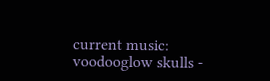current music: voodooglow skulls -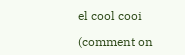el cool cooi

(comment on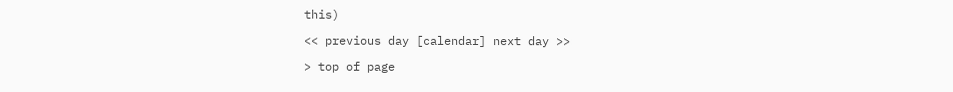this)

<< previous day [calendar] next day >>

> top of page